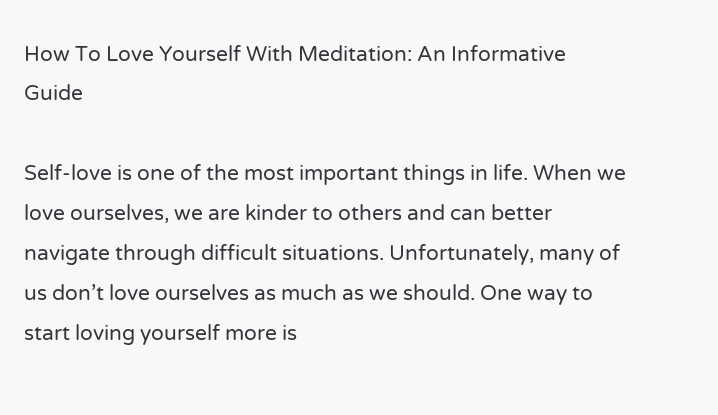How To Love Yourself With Meditation: An Informative Guide

Self-love is one of the most important things in life. When we love ourselves, we are kinder to others and can better navigate through difficult situations. Unfortunately, many of us don’t love ourselves as much as we should. One way to start loving yourself more is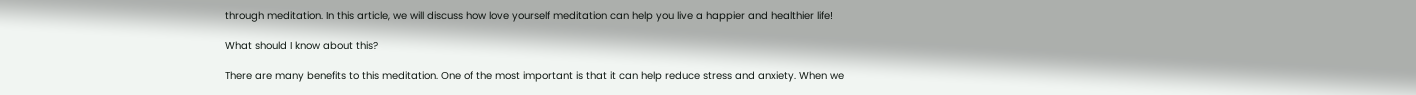through meditation. In this article, we will discuss how love yourself meditation can help you live a happier and healthier life!

What should I know about this?

There are many benefits to this meditation. One of the most important is that it can help reduce stress and anxiety. When we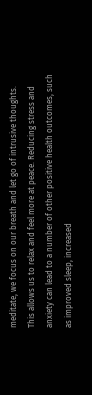meditate, we focus on our breath and let go of intrusive thoughts. This allows us to relax and feel more at peace. Reducing stress and anxiety can lead to a number of other positive health outcomes, such as improved sleep, increased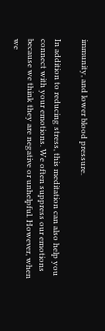immunity, and lower blood pressure.

In addition to reducing stress, this meditation can also help you connect with your emotions. We often suppress our emotions because we think they are negative or unhelpful. However, when we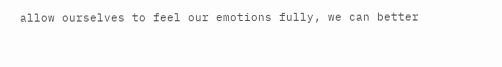allow ourselves to feel our emotions fully, we can better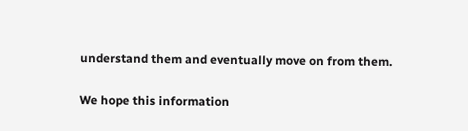understand them and eventually move on from them.

We hope this information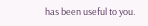has been useful to you.